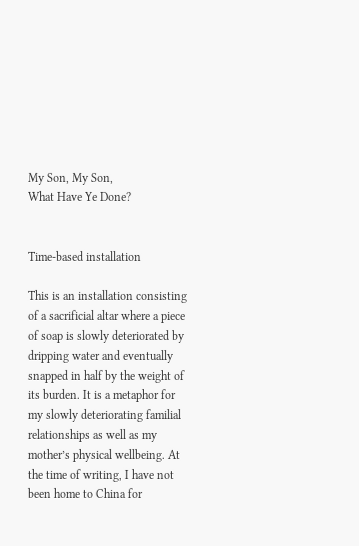My Son, My Son,
What Have Ye Done?


Time-based installation

This is an installation consisting of a sacrificial altar where a piece of soap is slowly deteriorated by dripping water and eventually snapped in half by the weight of its burden. It is a metaphor for my slowly deteriorating familial relationships as well as my mother’s physical wellbeing. At the time of writing, I have not been home to China for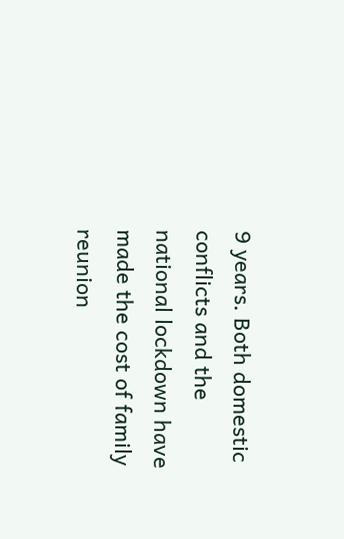9 years. Both domestic conflicts and the national lockdown have made the cost of family reunion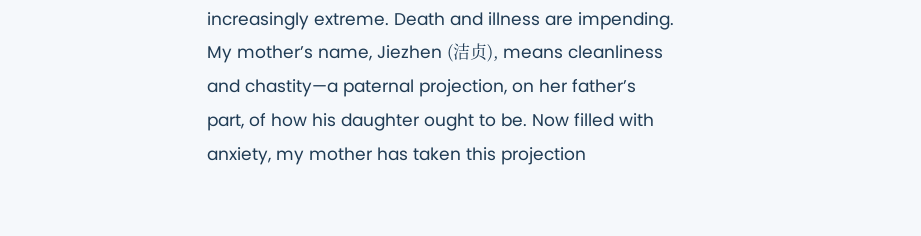increasingly extreme. Death and illness are impending. My mother’s name, Jiezhen (洁贞), means cleanliness and chastity—a paternal projection, on her father’s part, of how his daughter ought to be. Now filled with anxiety, my mother has taken this projection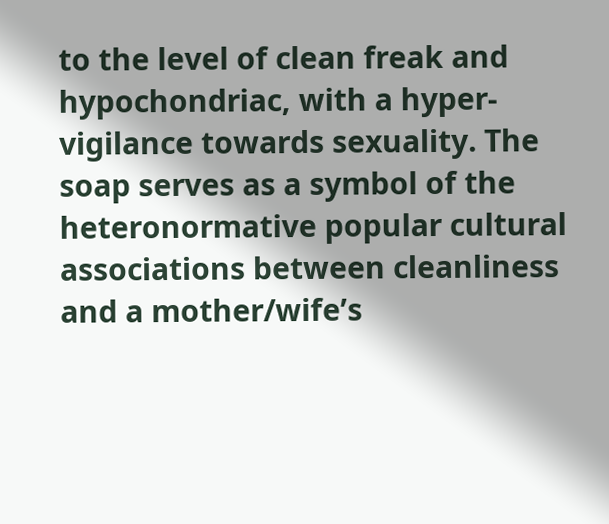to the level of clean freak and hypochondriac, with a hyper-vigilance towards sexuality. The soap serves as a symbol of the heteronormative popular cultural associations between cleanliness and a mother/wife’s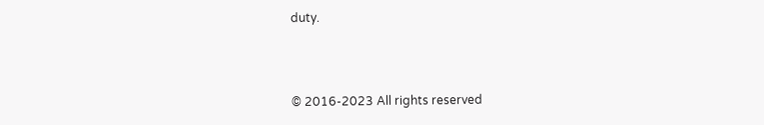duty.



© 2016-2023 All rights reserved